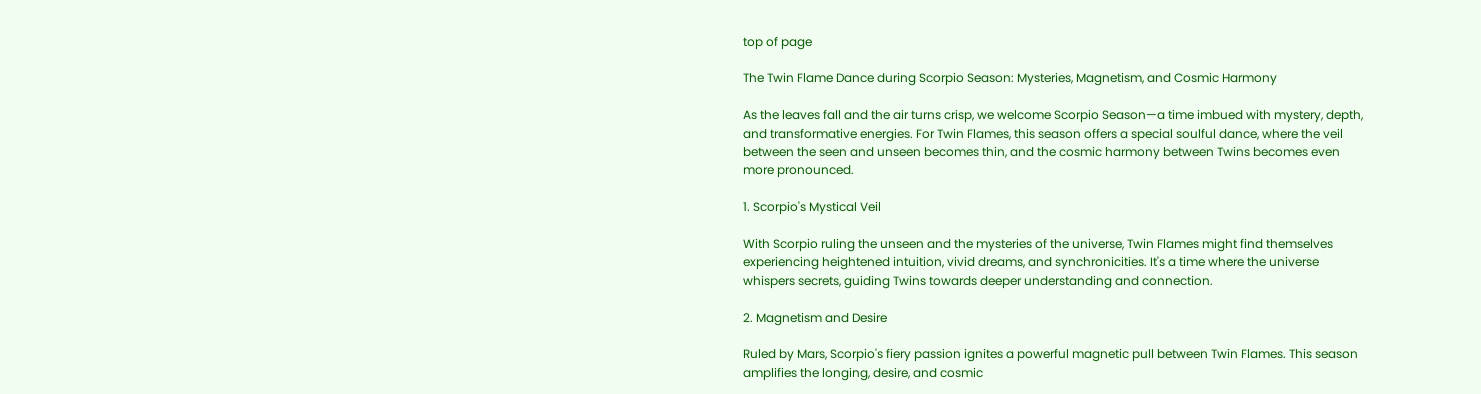top of page

The Twin Flame Dance during Scorpio Season: Mysteries, Magnetism, and Cosmic Harmony

As the leaves fall and the air turns crisp, we welcome Scorpio Season—a time imbued with mystery, depth, and transformative energies. For Twin Flames, this season offers a special soulful dance, where the veil between the seen and unseen becomes thin, and the cosmic harmony between Twins becomes even more pronounced.

1. Scorpio's Mystical Veil

With Scorpio ruling the unseen and the mysteries of the universe, Twin Flames might find themselves experiencing heightened intuition, vivid dreams, and synchronicities. It's a time where the universe whispers secrets, guiding Twins towards deeper understanding and connection.

2. Magnetism and Desire

Ruled by Mars, Scorpio's fiery passion ignites a powerful magnetic pull between Twin Flames. This season amplifies the longing, desire, and cosmic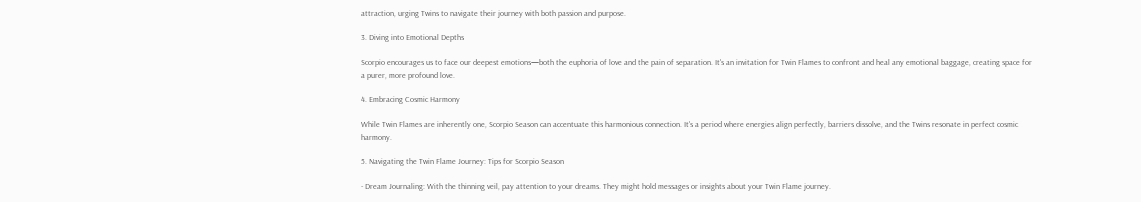attraction, urging Twins to navigate their journey with both passion and purpose.

3. Diving into Emotional Depths

Scorpio encourages us to face our deepest emotions—both the euphoria of love and the pain of separation. It's an invitation for Twin Flames to confront and heal any emotional baggage, creating space for a purer, more profound love.

4. Embracing Cosmic Harmony

While Twin Flames are inherently one, Scorpio Season can accentuate this harmonious connection. It's a period where energies align perfectly, barriers dissolve, and the Twins resonate in perfect cosmic harmony.

5. Navigating the Twin Flame Journey: Tips for Scorpio Season

- Dream Journaling: With the thinning veil, pay attention to your dreams. They might hold messages or insights about your Twin Flame journey.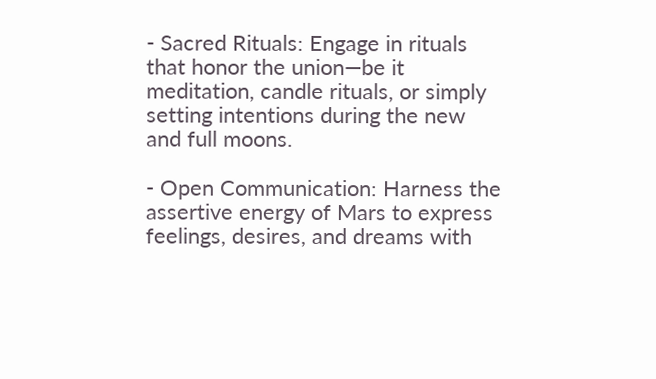- Sacred Rituals: Engage in rituals that honor the union—be it meditation, candle rituals, or simply setting intentions during the new and full moons.

- Open Communication: Harness the assertive energy of Mars to express feelings, desires, and dreams with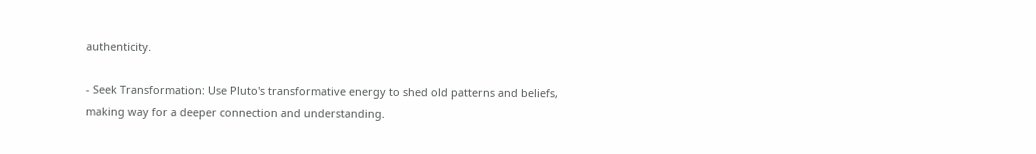authenticity.

- Seek Transformation: Use Pluto's transformative energy to shed old patterns and beliefs, making way for a deeper connection and understanding.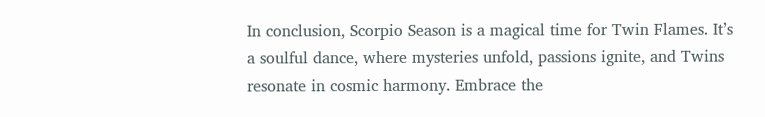In conclusion, Scorpio Season is a magical time for Twin Flames. It’s a soulful dance, where mysteries unfold, passions ignite, and Twins resonate in cosmic harmony. Embrace the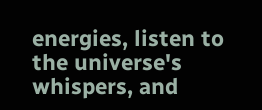energies, listen to the universe's whispers, and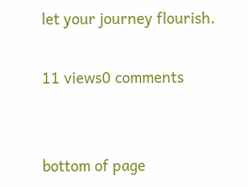let your journey flourish.

11 views0 comments


bottom of page